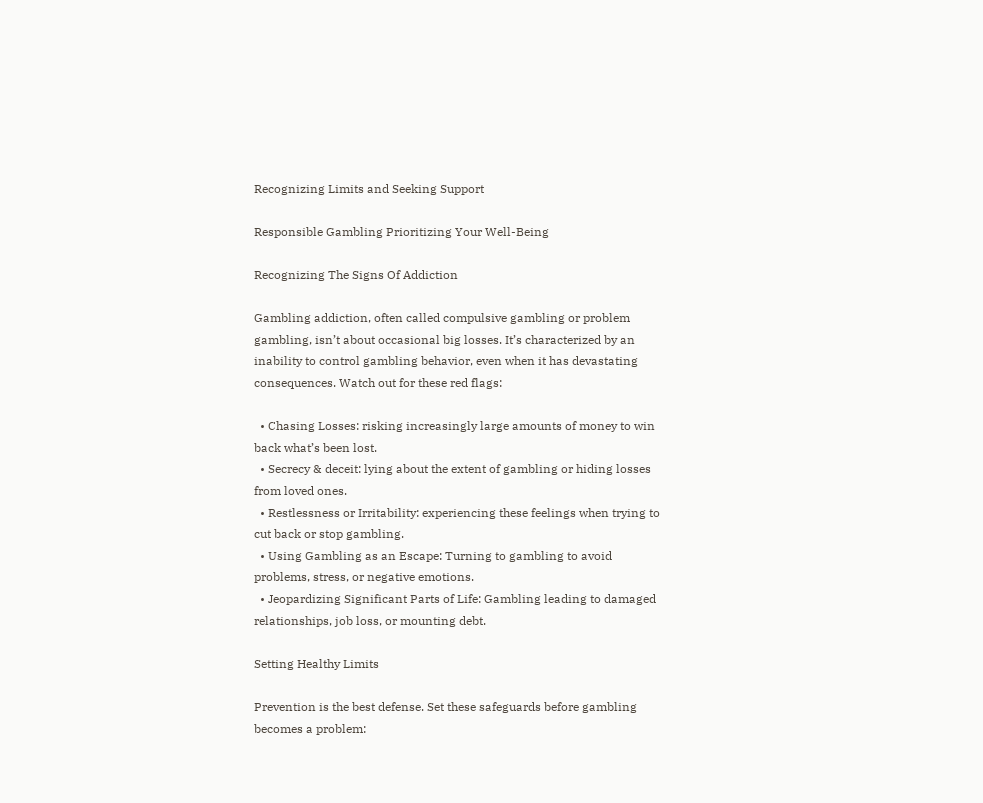Recognizing Limits and Seeking Support

Responsible Gambling Prioritizing Your Well-Being

Recognizing The Signs Of Addiction

Gambling addiction, often called compulsive gambling or problem gambling, isn’t about occasional big losses. It’s characterized by an inability to control gambling behavior, even when it has devastating consequences. Watch out for these red flags:

  • Chasing Losses: risking increasingly large amounts of money to win back what’s been lost.
  • Secrecy & deceit: lying about the extent of gambling or hiding losses from loved ones.
  • Restlessness or Irritability: experiencing these feelings when trying to cut back or stop gambling.
  • Using Gambling as an Escape: Turning to gambling to avoid problems, stress, or negative emotions.
  • Jeopardizing Significant Parts of Life: Gambling leading to damaged relationships, job loss, or mounting debt.

Setting Healthy Limits

Prevention is the best defense. Set these safeguards before gambling becomes a problem: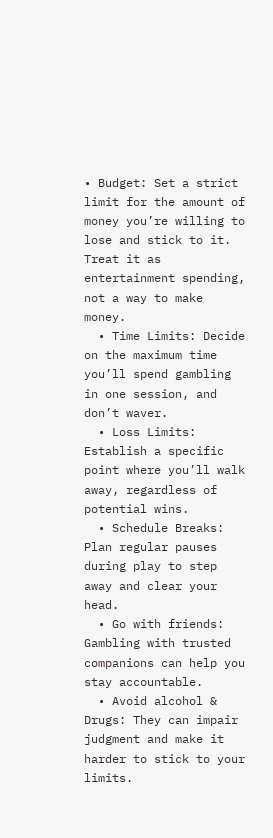• Budget: Set a strict limit for the amount of money you’re willing to lose and stick to it. Treat it as entertainment spending, not a way to make money.
  • Time Limits: Decide on the maximum time you’ll spend gambling in one session, and don’t waver.
  • Loss Limits: Establish a specific point where you’ll walk away, regardless of potential wins.
  • Schedule Breaks: Plan regular pauses during play to step away and clear your head.
  • Go with friends: Gambling with trusted companions can help you stay accountable.
  • Avoid alcohol & Drugs: They can impair judgment and make it harder to stick to your limits.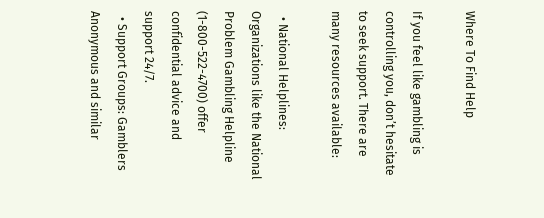Where To Find Help

If you feel like gambling is controlling you, don’t hesitate to seek support. There are many resources available:

  • National Helplines: Organizations like the National Problem Gambling Helpline (1-800-522-4700) offer confidential advice and support 24/7.
  • Support Groups: Gamblers Anonymous and similar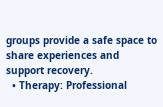groups provide a safe space to share experiences and support recovery.
  • Therapy: Professional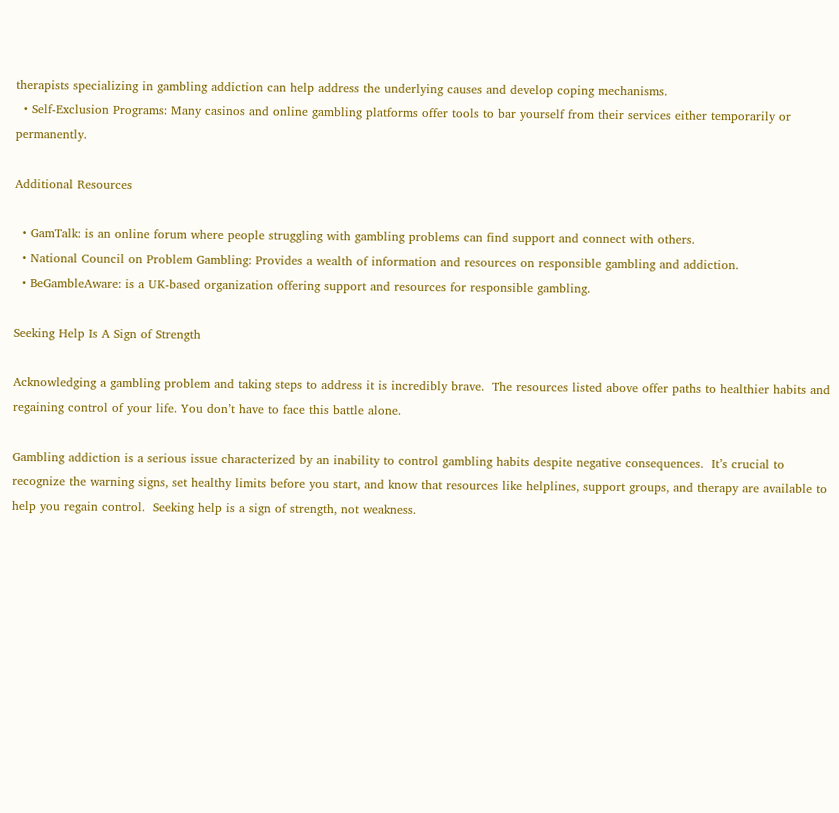therapists specializing in gambling addiction can help address the underlying causes and develop coping mechanisms.
  • Self-Exclusion Programs: Many casinos and online gambling platforms offer tools to bar yourself from their services either temporarily or permanently.

Additional Resources

  • GamTalk: is an online forum where people struggling with gambling problems can find support and connect with others.
  • National Council on Problem Gambling: Provides a wealth of information and resources on responsible gambling and addiction.
  • BeGambleAware: is a UK-based organization offering support and resources for responsible gambling.

Seeking Help Is A Sign of Strength

Acknowledging a gambling problem and taking steps to address it is incredibly brave.  The resources listed above offer paths to healthier habits and regaining control of your life. You don’t have to face this battle alone.

Gambling addiction is a serious issue characterized by an inability to control gambling habits despite negative consequences.  It’s crucial to recognize the warning signs, set healthy limits before you start, and know that resources like helplines, support groups, and therapy are available to help you regain control.  Seeking help is a sign of strength, not weakness.